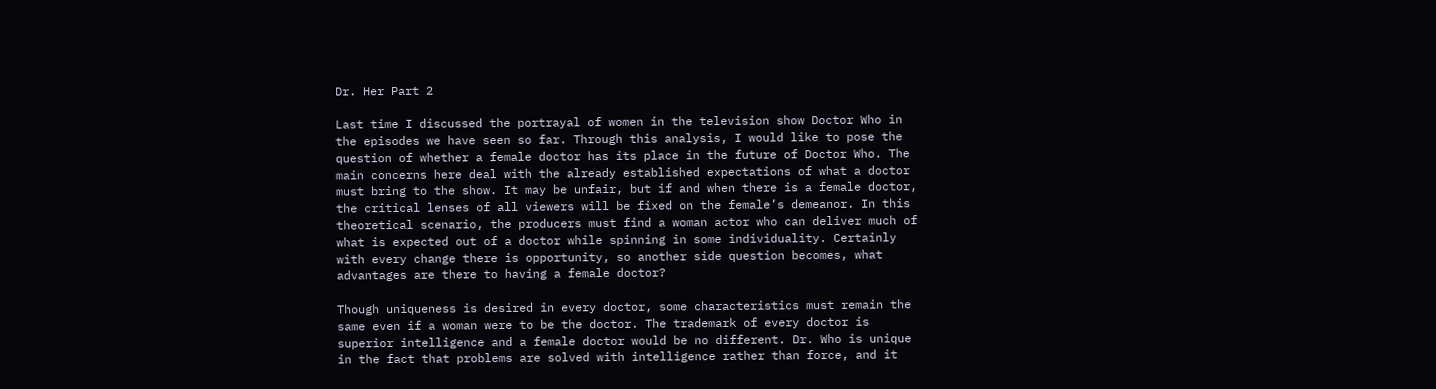Dr. Her Part 2

Last time I discussed the portrayal of women in the television show Doctor Who in the episodes we have seen so far. Through this analysis, I would like to pose the question of whether a female doctor has its place in the future of Doctor Who. The main concerns here deal with the already established expectations of what a doctor must bring to the show. It may be unfair, but if and when there is a female doctor, the critical lenses of all viewers will be fixed on the female’s demeanor. In this theoretical scenario, the producers must find a woman actor who can deliver much of what is expected out of a doctor while spinning in some individuality. Certainly with every change there is opportunity, so another side question becomes, what advantages are there to having a female doctor?

Though uniqueness is desired in every doctor, some characteristics must remain the same even if a woman were to be the doctor. The trademark of every doctor is superior intelligence and a female doctor would be no different. Dr. Who is unique in the fact that problems are solved with intelligence rather than force, and it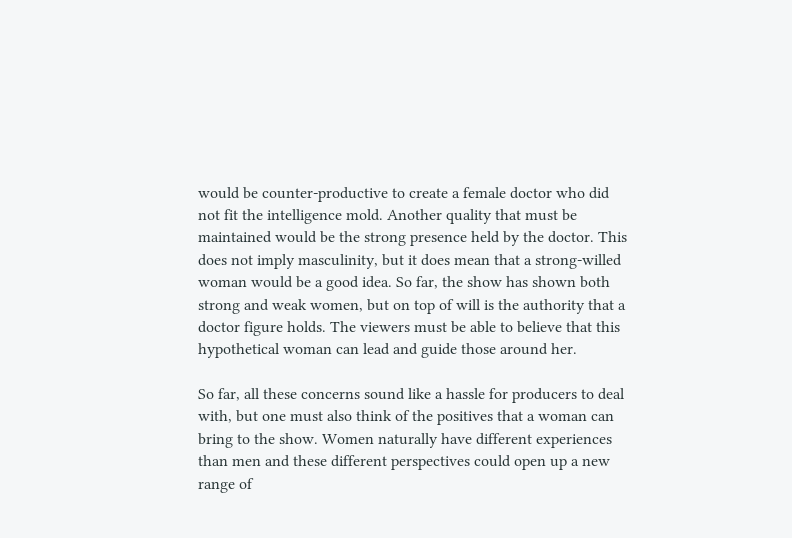would be counter-productive to create a female doctor who did not fit the intelligence mold. Another quality that must be maintained would be the strong presence held by the doctor. This does not imply masculinity, but it does mean that a strong-willed woman would be a good idea. So far, the show has shown both strong and weak women, but on top of will is the authority that a doctor figure holds. The viewers must be able to believe that this hypothetical woman can lead and guide those around her.

So far, all these concerns sound like a hassle for producers to deal with, but one must also think of the positives that a woman can bring to the show. Women naturally have different experiences than men and these different perspectives could open up a new range of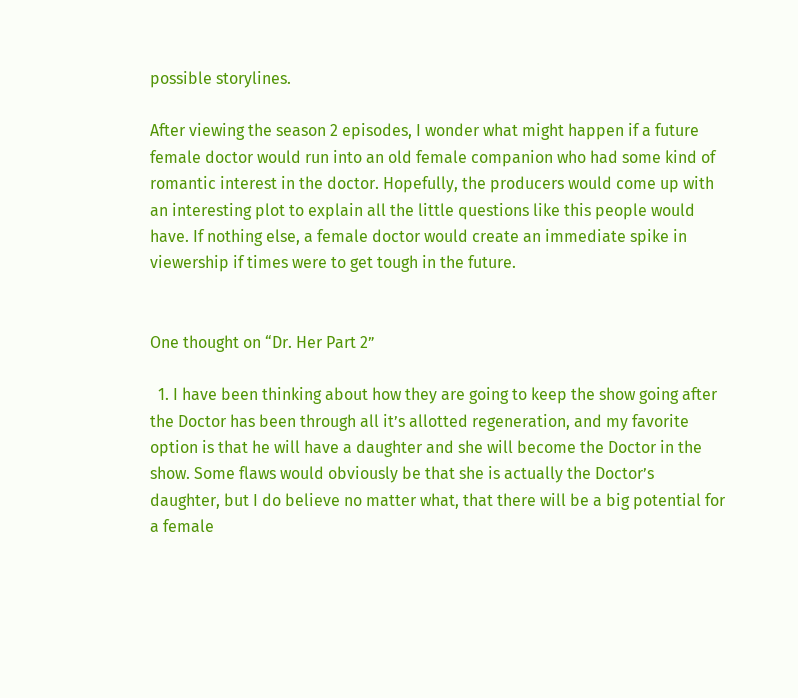possible storylines.

After viewing the season 2 episodes, I wonder what might happen if a future female doctor would run into an old female companion who had some kind of romantic interest in the doctor. Hopefully, the producers would come up with an interesting plot to explain all the little questions like this people would have. If nothing else, a female doctor would create an immediate spike in viewership if times were to get tough in the future.


One thought on “Dr. Her Part 2”

  1. I have been thinking about how they are going to keep the show going after the Doctor has been through all it’s allotted regeneration, and my favorite option is that he will have a daughter and she will become the Doctor in the show. Some flaws would obviously be that she is actually the Doctor’s daughter, but I do believe no matter what, that there will be a big potential for a female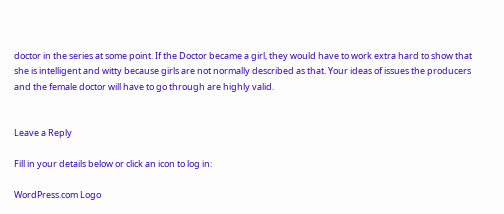doctor in the series at some point. If the Doctor became a girl, they would have to work extra hard to show that she is intelligent and witty because girls are not normally described as that. Your ideas of issues the producers and the female doctor will have to go through are highly valid.


Leave a Reply

Fill in your details below or click an icon to log in:

WordPress.com Logo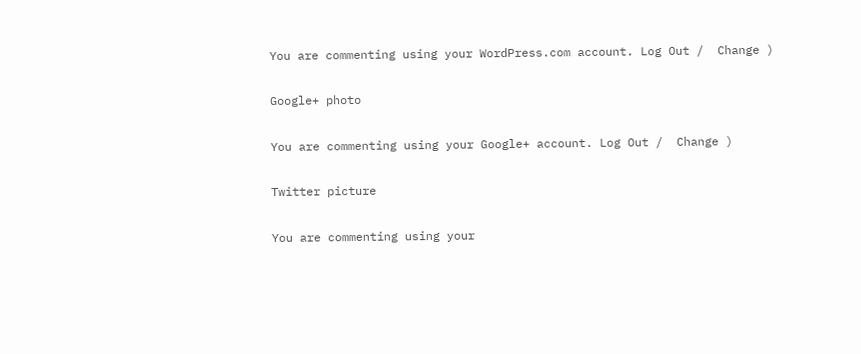You are commenting using your WordPress.com account. Log Out /  Change )

Google+ photo

You are commenting using your Google+ account. Log Out /  Change )

Twitter picture

You are commenting using your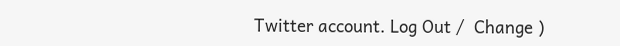Twitter account. Log Out /  Change )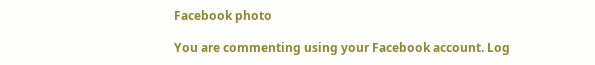Facebook photo

You are commenting using your Facebook account. Log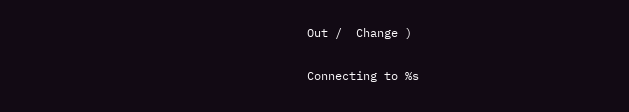Out /  Change )


Connecting to %s